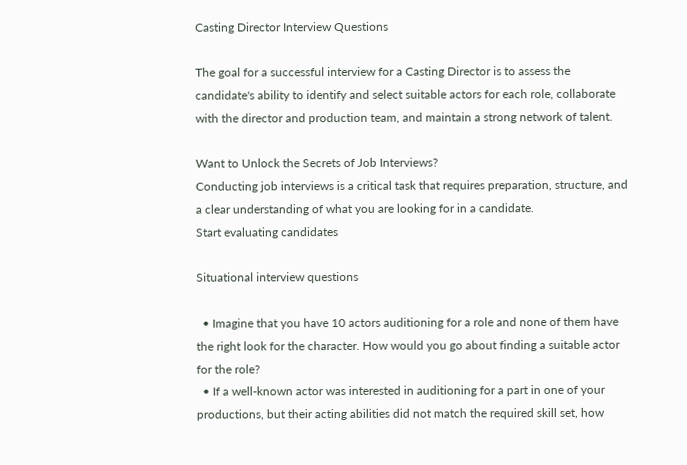Casting Director Interview Questions

The goal for a successful interview for a Casting Director is to assess the candidate's ability to identify and select suitable actors for each role, collaborate with the director and production team, and maintain a strong network of talent.

Want to Unlock the Secrets of Job Interviews?
Conducting job interviews is a critical task that requires preparation, structure, and a clear understanding of what you are looking for in a candidate.
Start evaluating candidates

Situational interview questions

  • Imagine that you have 10 actors auditioning for a role and none of them have the right look for the character. How would you go about finding a suitable actor for the role?
  • If a well-known actor was interested in auditioning for a part in one of your productions, but their acting abilities did not match the required skill set, how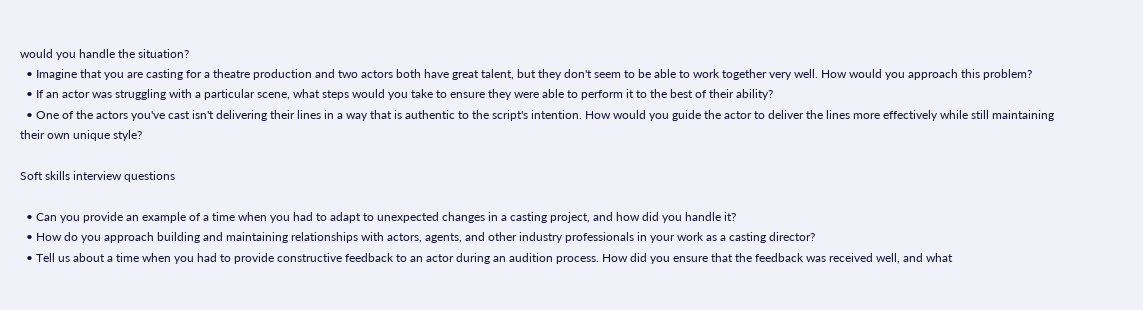would you handle the situation?
  • Imagine that you are casting for a theatre production and two actors both have great talent, but they don't seem to be able to work together very well. How would you approach this problem?
  • If an actor was struggling with a particular scene, what steps would you take to ensure they were able to perform it to the best of their ability?
  • One of the actors you've cast isn't delivering their lines in a way that is authentic to the script's intention. How would you guide the actor to deliver the lines more effectively while still maintaining their own unique style?

Soft skills interview questions

  • Can you provide an example of a time when you had to adapt to unexpected changes in a casting project, and how did you handle it?
  • How do you approach building and maintaining relationships with actors, agents, and other industry professionals in your work as a casting director?
  • Tell us about a time when you had to provide constructive feedback to an actor during an audition process. How did you ensure that the feedback was received well, and what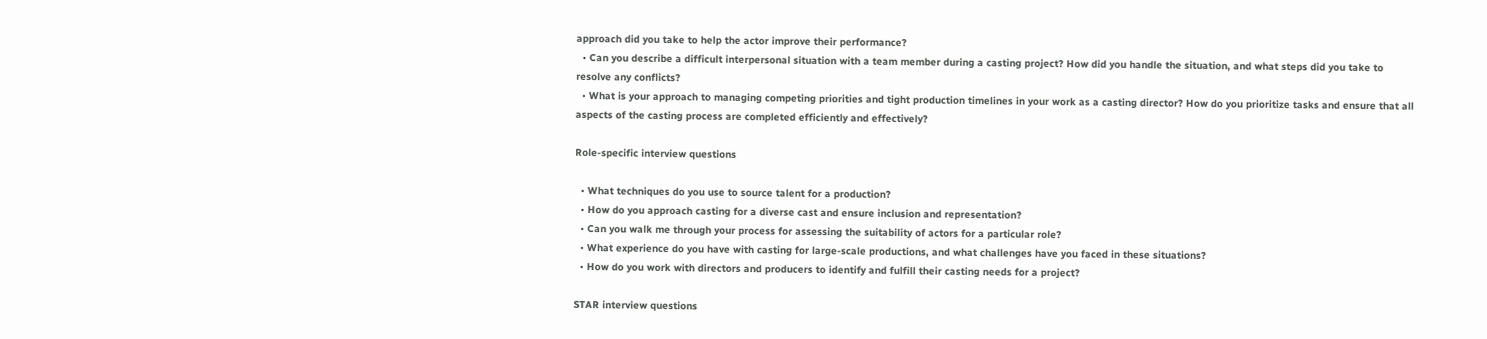approach did you take to help the actor improve their performance?
  • Can you describe a difficult interpersonal situation with a team member during a casting project? How did you handle the situation, and what steps did you take to resolve any conflicts?
  • What is your approach to managing competing priorities and tight production timelines in your work as a casting director? How do you prioritize tasks and ensure that all aspects of the casting process are completed efficiently and effectively?

Role-specific interview questions

  • What techniques do you use to source talent for a production?
  • How do you approach casting for a diverse cast and ensure inclusion and representation?
  • Can you walk me through your process for assessing the suitability of actors for a particular role?
  • What experience do you have with casting for large-scale productions, and what challenges have you faced in these situations?
  • How do you work with directors and producers to identify and fulfill their casting needs for a project?

STAR interview questions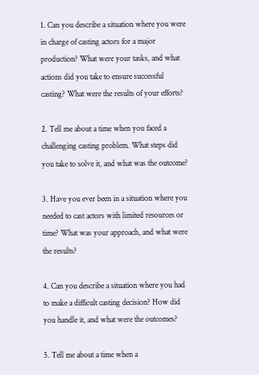1. Can you describe a situation where you were in charge of casting actors for a major production? What were your tasks, and what actions did you take to ensure successful casting? What were the results of your efforts?

2. Tell me about a time when you faced a challenging casting problem. What steps did you take to solve it, and what was the outcome?

3. Have you ever been in a situation where you needed to cast actors with limited resources or time? What was your approach, and what were the results?

4. Can you describe a situation where you had to make a difficult casting decision? How did you handle it, and what were the outcomes?

5. Tell me about a time when a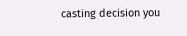casting decision you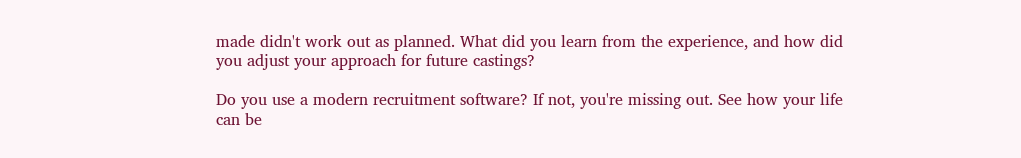made didn't work out as planned. What did you learn from the experience, and how did you adjust your approach for future castings?

Do you use a modern recruitment software? If not, you're missing out. See how your life can be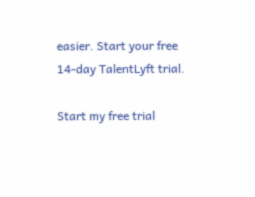easier. Start your free 14-day TalentLyft trial.

Start my free trial